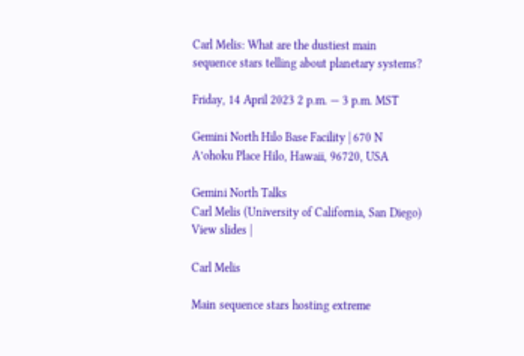Carl Melis: What are the dustiest main sequence stars telling about planetary systems?

Friday, 14 April 2023 2 p.m. — 3 p.m. MST

Gemini North Hilo Base Facility | 670 N A’ohoku Place Hilo, Hawaii, 96720, USA

Gemini North Talks
Carl Melis (University of California, San Diego)
View slides |

Carl Melis

Main sequence stars hosting extreme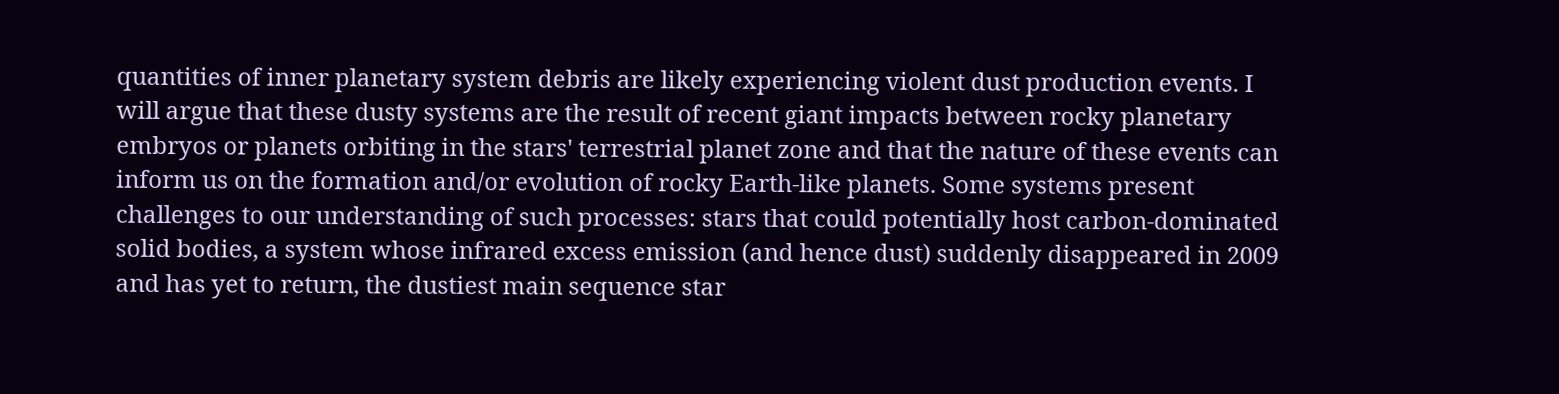quantities of inner planetary system debris are likely experiencing violent dust production events. I will argue that these dusty systems are the result of recent giant impacts between rocky planetary embryos or planets orbiting in the stars' terrestrial planet zone and that the nature of these events can inform us on the formation and/or evolution of rocky Earth-like planets. Some systems present challenges to our understanding of such processes: stars that could potentially host carbon-dominated solid bodies, a system whose infrared excess emission (and hence dust) suddenly disappeared in 2009 and has yet to return, the dustiest main sequence star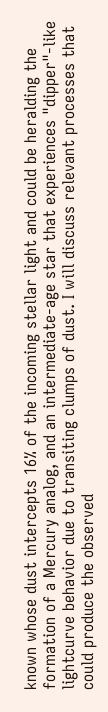known whose dust intercepts 16% of the incoming stellar light and could be heralding the formation of a Mercury analog, and an intermediate-age star that experiences "dipper"-like lightcurve behavior due to transiting clumps of dust. I will discuss relevant processes that could produce the observed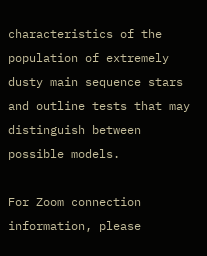characteristics of the population of extremely dusty main sequence stars and outline tests that may distinguish between possible models.

For Zoom connection information, please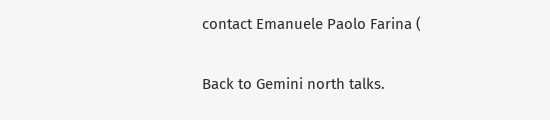contact Emanuele Paolo Farina (

Back to Gemini north talks.